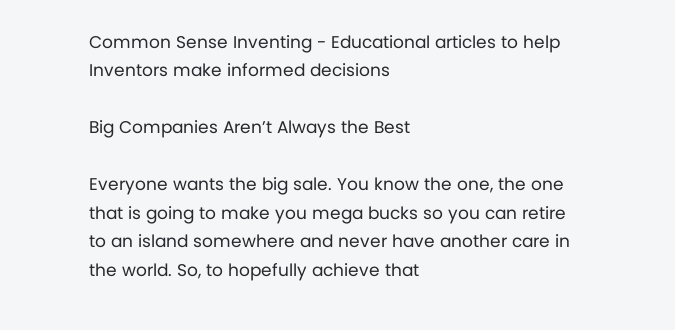Common Sense Inventing - Educational articles to help Inventors make informed decisions

Big Companies Aren’t Always the Best

Everyone wants the big sale. You know the one, the one that is going to make you mega bucks so you can retire to an island somewhere and never have another care in the world. So, to hopefully achieve that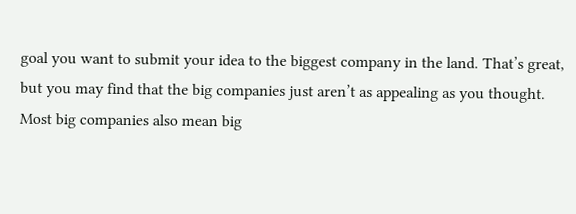goal you want to submit your idea to the biggest company in the land. That’s great, but you may find that the big companies just aren’t as appealing as you thought. Most big companies also mean big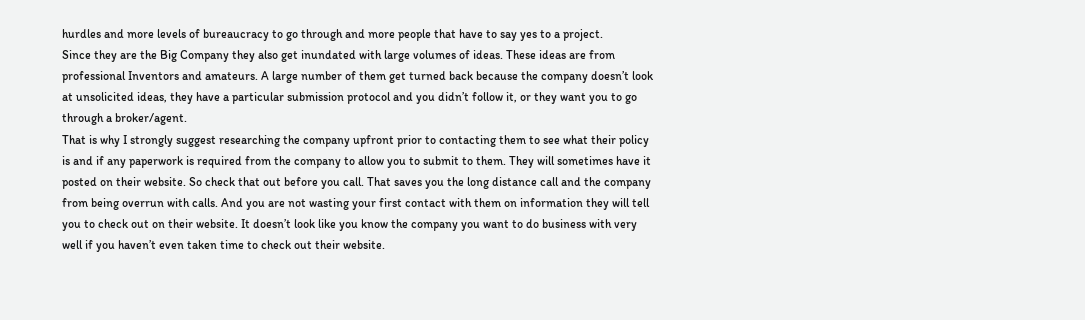hurdles and more levels of bureaucracy to go through and more people that have to say yes to a project.
Since they are the Big Company they also get inundated with large volumes of ideas. These ideas are from professional Inventors and amateurs. A large number of them get turned back because the company doesn’t look at unsolicited ideas, they have a particular submission protocol and you didn’t follow it, or they want you to go through a broker/agent.
That is why I strongly suggest researching the company upfront prior to contacting them to see what their policy is and if any paperwork is required from the company to allow you to submit to them. They will sometimes have it posted on their website. So check that out before you call. That saves you the long distance call and the company from being overrun with calls. And you are not wasting your first contact with them on information they will tell you to check out on their website. It doesn’t look like you know the company you want to do business with very well if you haven’t even taken time to check out their website.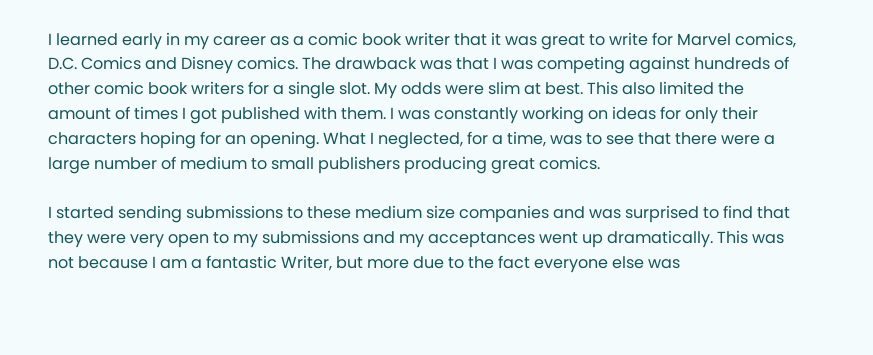I learned early in my career as a comic book writer that it was great to write for Marvel comics, D.C. Comics and Disney comics. The drawback was that I was competing against hundreds of other comic book writers for a single slot. My odds were slim at best. This also limited the amount of times I got published with them. I was constantly working on ideas for only their characters hoping for an opening. What I neglected, for a time, was to see that there were a large number of medium to small publishers producing great comics.

I started sending submissions to these medium size companies and was surprised to find that they were very open to my submissions and my acceptances went up dramatically. This was not because I am a fantastic Writer, but more due to the fact everyone else was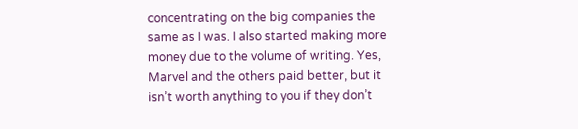concentrating on the big companies the same as I was. I also started making more money due to the volume of writing. Yes, Marvel and the others paid better, but it isn’t worth anything to you if they don’t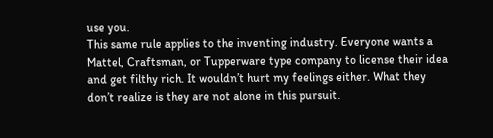use you.
This same rule applies to the inventing industry. Everyone wants a Mattel, Craftsman, or Tupperware type company to license their idea and get filthy rich. It wouldn’t hurt my feelings either. What they don’t realize is they are not alone in this pursuit.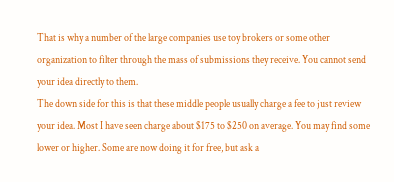That is why a number of the large companies use toy brokers or some other organization to filter through the mass of submissions they receive. You cannot send your idea directly to them.
The down side for this is that these middle people usually charge a fee to just review your idea. Most I have seen charge about $175 to $250 on average. You may find some lower or higher. Some are now doing it for free, but ask a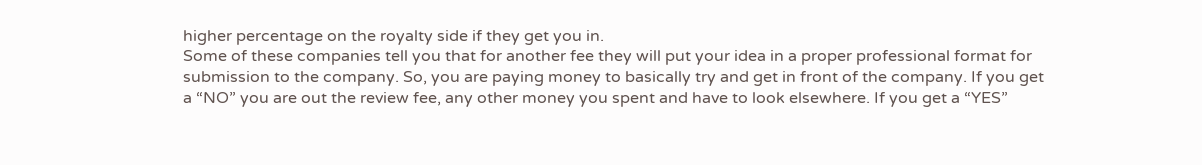higher percentage on the royalty side if they get you in.
Some of these companies tell you that for another fee they will put your idea in a proper professional format for submission to the company. So, you are paying money to basically try and get in front of the company. If you get a “NO” you are out the review fee, any other money you spent and have to look elsewhere. If you get a “YES”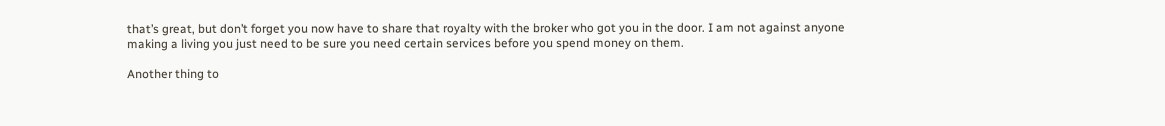that’s great, but don’t forget you now have to share that royalty with the broker who got you in the door. I am not against anyone making a living you just need to be sure you need certain services before you spend money on them.

Another thing to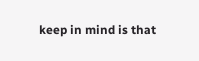keep in mind is that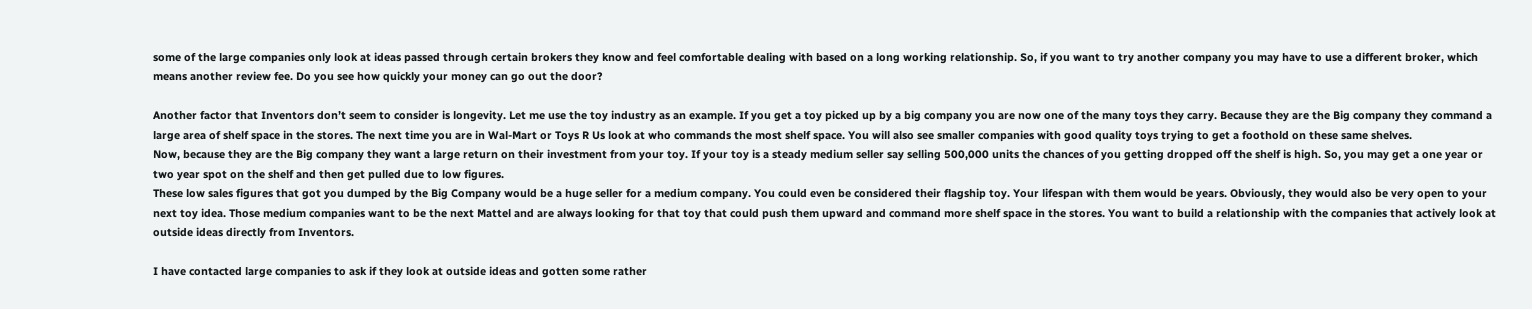some of the large companies only look at ideas passed through certain brokers they know and feel comfortable dealing with based on a long working relationship. So, if you want to try another company you may have to use a different broker, which means another review fee. Do you see how quickly your money can go out the door?

Another factor that Inventors don’t seem to consider is longevity. Let me use the toy industry as an example. If you get a toy picked up by a big company you are now one of the many toys they carry. Because they are the Big company they command a large area of shelf space in the stores. The next time you are in Wal-Mart or Toys R Us look at who commands the most shelf space. You will also see smaller companies with good quality toys trying to get a foothold on these same shelves.
Now, because they are the Big company they want a large return on their investment from your toy. If your toy is a steady medium seller say selling 500,000 units the chances of you getting dropped off the shelf is high. So, you may get a one year or two year spot on the shelf and then get pulled due to low figures.
These low sales figures that got you dumped by the Big Company would be a huge seller for a medium company. You could even be considered their flagship toy. Your lifespan with them would be years. Obviously, they would also be very open to your next toy idea. Those medium companies want to be the next Mattel and are always looking for that toy that could push them upward and command more shelf space in the stores. You want to build a relationship with the companies that actively look at outside ideas directly from Inventors.

I have contacted large companies to ask if they look at outside ideas and gotten some rather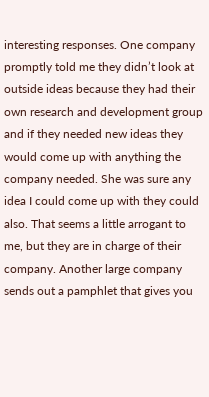interesting responses. One company promptly told me they didn’t look at outside ideas because they had their own research and development group and if they needed new ideas they would come up with anything the company needed. She was sure any idea I could come up with they could also. That seems a little arrogant to me, but they are in charge of their company. Another large company sends out a pamphlet that gives you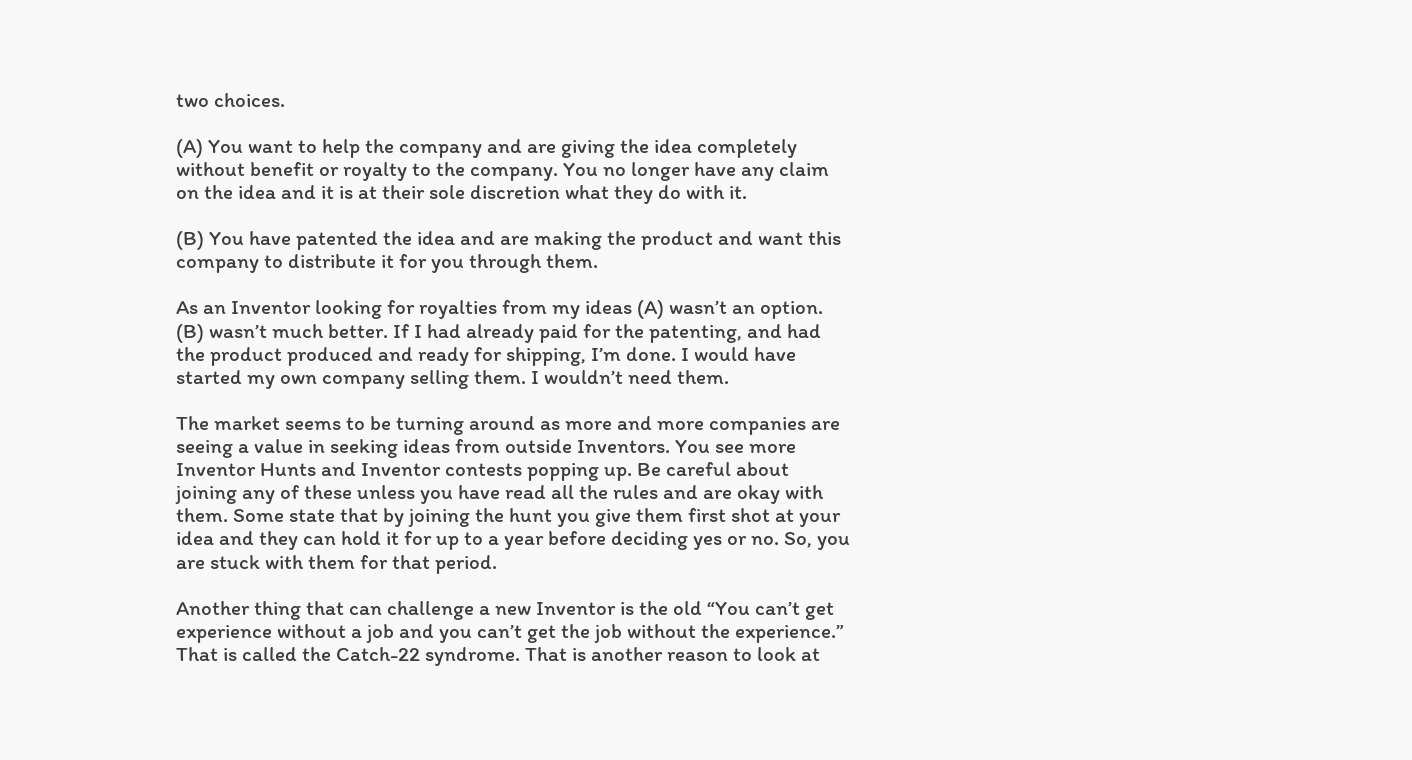two choices.

(A) You want to help the company and are giving the idea completely without benefit or royalty to the company. You no longer have any claim on the idea and it is at their sole discretion what they do with it.

(B) You have patented the idea and are making the product and want this company to distribute it for you through them.

As an Inventor looking for royalties from my ideas (A) wasn’t an option. (B) wasn’t much better. If I had already paid for the patenting, and had the product produced and ready for shipping, I’m done. I would have started my own company selling them. I wouldn’t need them.

The market seems to be turning around as more and more companies are seeing a value in seeking ideas from outside Inventors. You see more Inventor Hunts and Inventor contests popping up. Be careful about joining any of these unless you have read all the rules and are okay with them. Some state that by joining the hunt you give them first shot at your idea and they can hold it for up to a year before deciding yes or no. So, you are stuck with them for that period.

Another thing that can challenge a new Inventor is the old “You can’t get experience without a job and you can’t get the job without the experience.” That is called the Catch-22 syndrome. That is another reason to look at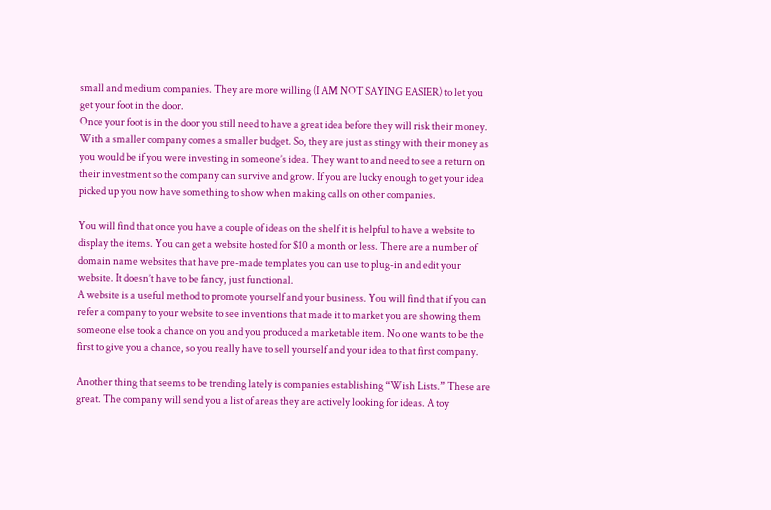small and medium companies. They are more willing (I AM NOT SAYING EASIER) to let you get your foot in the door.
Once your foot is in the door you still need to have a great idea before they will risk their money. With a smaller company comes a smaller budget. So, they are just as stingy with their money as you would be if you were investing in someone’s idea. They want to and need to see a return on their investment so the company can survive and grow. If you are lucky enough to get your idea picked up you now have something to show when making calls on other companies.

You will find that once you have a couple of ideas on the shelf it is helpful to have a website to display the items. You can get a website hosted for $10 a month or less. There are a number of domain name websites that have pre-made templates you can use to plug-in and edit your website. It doesn’t have to be fancy, just functional.
A website is a useful method to promote yourself and your business. You will find that if you can refer a company to your website to see inventions that made it to market you are showing them someone else took a chance on you and you produced a marketable item. No one wants to be the first to give you a chance, so you really have to sell yourself and your idea to that first company.

Another thing that seems to be trending lately is companies establishing “Wish Lists.” These are great. The company will send you a list of areas they are actively looking for ideas. A toy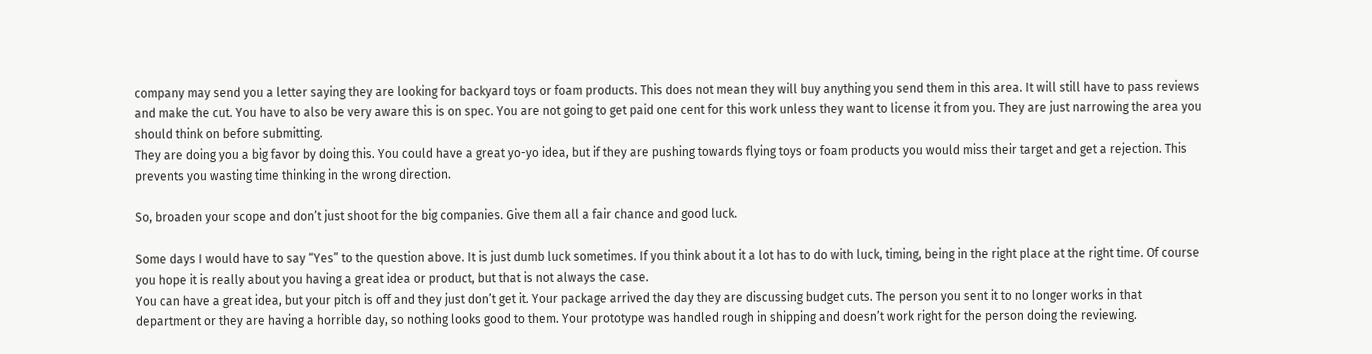company may send you a letter saying they are looking for backyard toys or foam products. This does not mean they will buy anything you send them in this area. It will still have to pass reviews and make the cut. You have to also be very aware this is on spec. You are not going to get paid one cent for this work unless they want to license it from you. They are just narrowing the area you should think on before submitting.
They are doing you a big favor by doing this. You could have a great yo-yo idea, but if they are pushing towards flying toys or foam products you would miss their target and get a rejection. This prevents you wasting time thinking in the wrong direction.

So, broaden your scope and don’t just shoot for the big companies. Give them all a fair chance and good luck.

Some days I would have to say “Yes” to the question above. It is just dumb luck sometimes. If you think about it a lot has to do with luck, timing, being in the right place at the right time. Of course you hope it is really about you having a great idea or product, but that is not always the case.
You can have a great idea, but your pitch is off and they just don’t get it. Your package arrived the day they are discussing budget cuts. The person you sent it to no longer works in that department or they are having a horrible day, so nothing looks good to them. Your prototype was handled rough in shipping and doesn’t work right for the person doing the reviewing.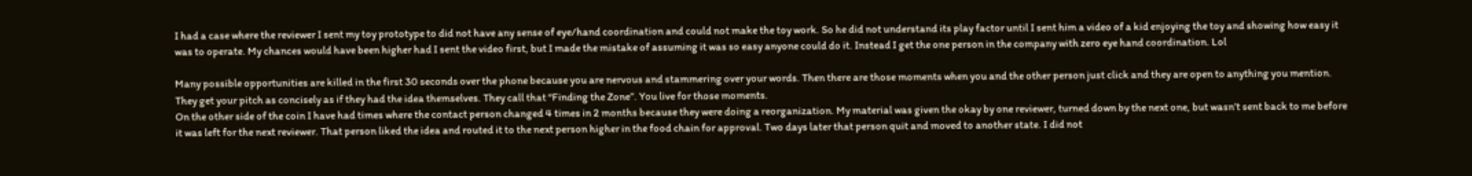I had a case where the reviewer I sent my toy prototype to did not have any sense of eye/hand coordination and could not make the toy work. So he did not understand its play factor until I sent him a video of a kid enjoying the toy and showing how easy it was to operate. My chances would have been higher had I sent the video first, but I made the mistake of assuming it was so easy anyone could do it. Instead I get the one person in the company with zero eye hand coordination. Lol

Many possible opportunities are killed in the first 30 seconds over the phone because you are nervous and stammering over your words. Then there are those moments when you and the other person just click and they are open to anything you mention. They get your pitch as concisely as if they had the idea themselves. They call that “Finding the Zone”. You live for those moments.
On the other side of the coin I have had times where the contact person changed 4 times in 2 months because they were doing a reorganization. My material was given the okay by one reviewer, turned down by the next one, but wasn’t sent back to me before it was left for the next reviewer. That person liked the idea and routed it to the next person higher in the food chain for approval. Two days later that person quit and moved to another state. I did not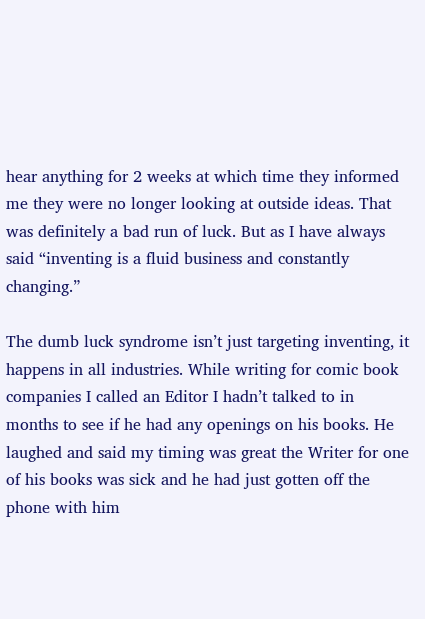hear anything for 2 weeks at which time they informed me they were no longer looking at outside ideas. That was definitely a bad run of luck. But as I have always said “inventing is a fluid business and constantly changing.”

The dumb luck syndrome isn’t just targeting inventing, it happens in all industries. While writing for comic book companies I called an Editor I hadn’t talked to in months to see if he had any openings on his books. He laughed and said my timing was great the Writer for one of his books was sick and he had just gotten off the phone with him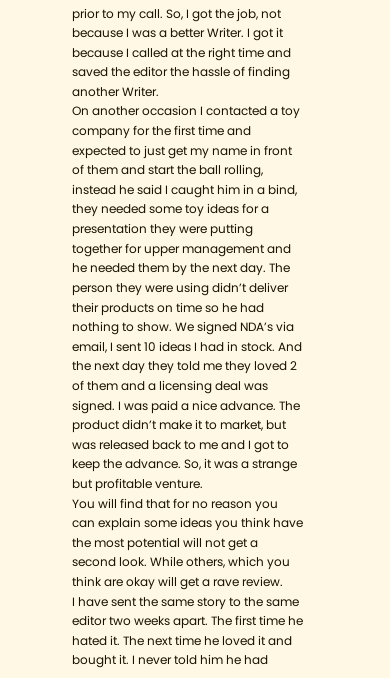prior to my call. So, I got the job, not because I was a better Writer. I got it because I called at the right time and saved the editor the hassle of finding another Writer.
On another occasion I contacted a toy company for the first time and expected to just get my name in front of them and start the ball rolling, instead he said I caught him in a bind, they needed some toy ideas for a presentation they were putting together for upper management and he needed them by the next day. The person they were using didn’t deliver their products on time so he had nothing to show. We signed NDA’s via email, I sent 10 ideas I had in stock. And the next day they told me they loved 2 of them and a licensing deal was signed. I was paid a nice advance. The product didn’t make it to market, but was released back to me and I got to keep the advance. So, it was a strange but profitable venture.
You will find that for no reason you can explain some ideas you think have the most potential will not get a second look. While others, which you think are okay will get a rave review.
I have sent the same story to the same editor two weeks apart. The first time he hated it. The next time he loved it and bought it. I never told him he had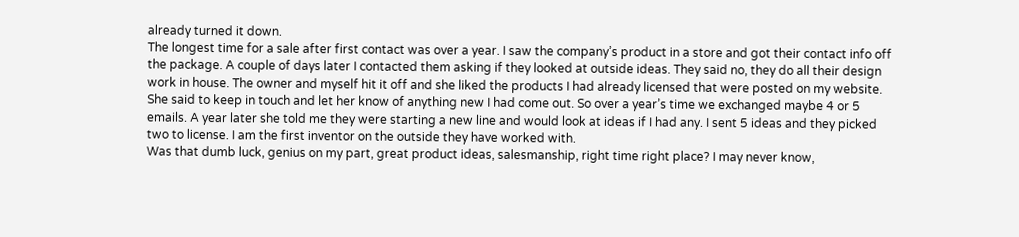already turned it down.
The longest time for a sale after first contact was over a year. I saw the company’s product in a store and got their contact info off the package. A couple of days later I contacted them asking if they looked at outside ideas. They said no, they do all their design work in house. The owner and myself hit it off and she liked the products I had already licensed that were posted on my website. She said to keep in touch and let her know of anything new I had come out. So over a year’s time we exchanged maybe 4 or 5 emails. A year later she told me they were starting a new line and would look at ideas if I had any. I sent 5 ideas and they picked two to license. I am the first inventor on the outside they have worked with.
Was that dumb luck, genius on my part, great product ideas, salesmanship, right time right place? I may never know,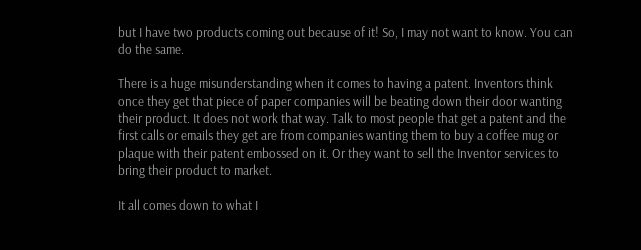but I have two products coming out because of it! So, I may not want to know. You can do the same.

There is a huge misunderstanding when it comes to having a patent. Inventors think once they get that piece of paper companies will be beating down their door wanting their product. It does not work that way. Talk to most people that get a patent and the first calls or emails they get are from companies wanting them to buy a coffee mug or plaque with their patent embossed on it. Or they want to sell the Inventor services to bring their product to market.

It all comes down to what I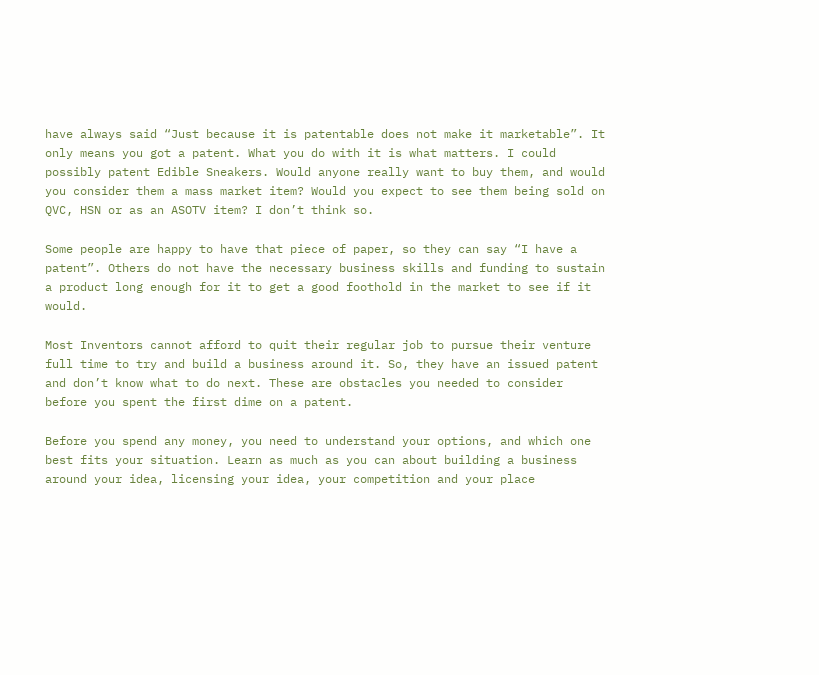have always said “Just because it is patentable does not make it marketable”. It only means you got a patent. What you do with it is what matters. I could possibly patent Edible Sneakers. Would anyone really want to buy them, and would you consider them a mass market item? Would you expect to see them being sold on QVC, HSN or as an ASOTV item? I don’t think so.

Some people are happy to have that piece of paper, so they can say “I have a patent”. Others do not have the necessary business skills and funding to sustain a product long enough for it to get a good foothold in the market to see if it would.

Most Inventors cannot afford to quit their regular job to pursue their venture full time to try and build a business around it. So, they have an issued patent and don’t know what to do next. These are obstacles you needed to consider before you spent the first dime on a patent.

Before you spend any money, you need to understand your options, and which one best fits your situation. Learn as much as you can about building a business around your idea, licensing your idea, your competition and your place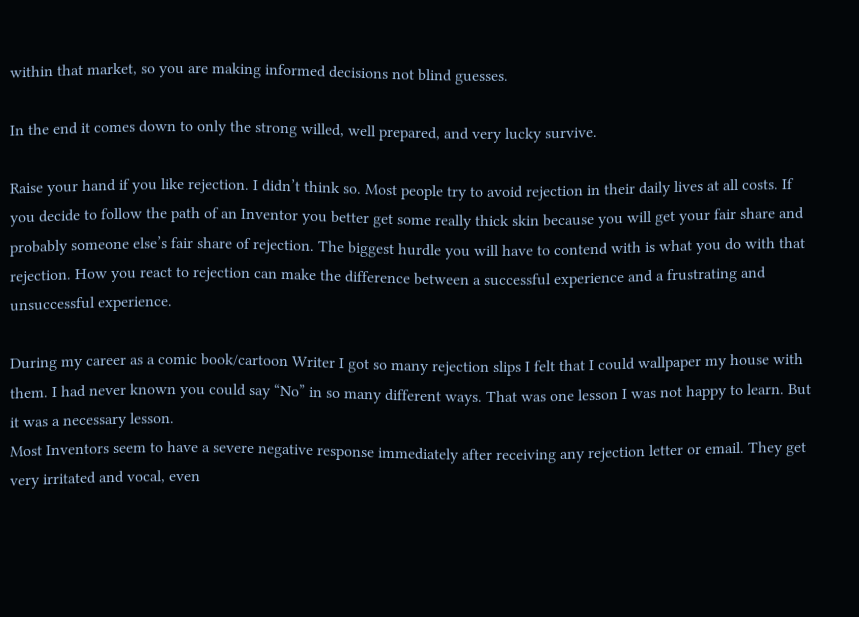within that market, so you are making informed decisions not blind guesses.

In the end it comes down to only the strong willed, well prepared, and very lucky survive.

Raise your hand if you like rejection. I didn’t think so. Most people try to avoid rejection in their daily lives at all costs. If you decide to follow the path of an Inventor you better get some really thick skin because you will get your fair share and probably someone else’s fair share of rejection. The biggest hurdle you will have to contend with is what you do with that rejection. How you react to rejection can make the difference between a successful experience and a frustrating and unsuccessful experience.

During my career as a comic book/cartoon Writer I got so many rejection slips I felt that I could wallpaper my house with them. I had never known you could say “No” in so many different ways. That was one lesson I was not happy to learn. But it was a necessary lesson.
Most Inventors seem to have a severe negative response immediately after receiving any rejection letter or email. They get very irritated and vocal, even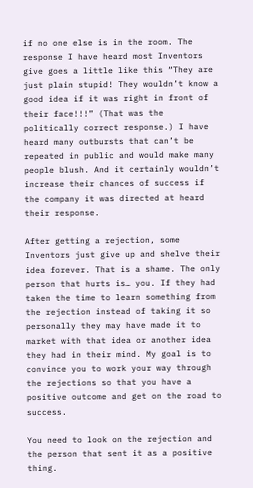if no one else is in the room. The response I have heard most Inventors give goes a little like this “They are just plain stupid! They wouldn’t know a good idea if it was right in front of their face!!!” (That was the politically correct response.) I have heard many outbursts that can’t be repeated in public and would make many people blush. And it certainly wouldn’t increase their chances of success if the company it was directed at heard their response.

After getting a rejection, some Inventors just give up and shelve their idea forever. That is a shame. The only person that hurts is… you. If they had taken the time to learn something from the rejection instead of taking it so personally they may have made it to market with that idea or another idea they had in their mind. My goal is to convince you to work your way through the rejections so that you have a positive outcome and get on the road to success.

You need to look on the rejection and the person that sent it as a positive thing.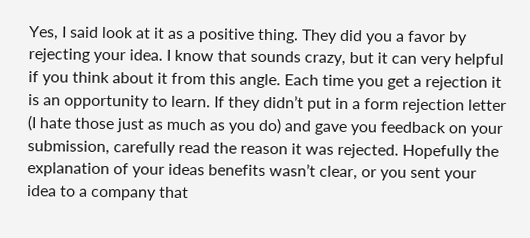Yes, I said look at it as a positive thing. They did you a favor by rejecting your idea. I know that sounds crazy, but it can very helpful if you think about it from this angle. Each time you get a rejection it is an opportunity to learn. If they didn’t put in a form rejection letter (I hate those just as much as you do) and gave you feedback on your submission, carefully read the reason it was rejected. Hopefully the explanation of your ideas benefits wasn’t clear, or you sent your idea to a company that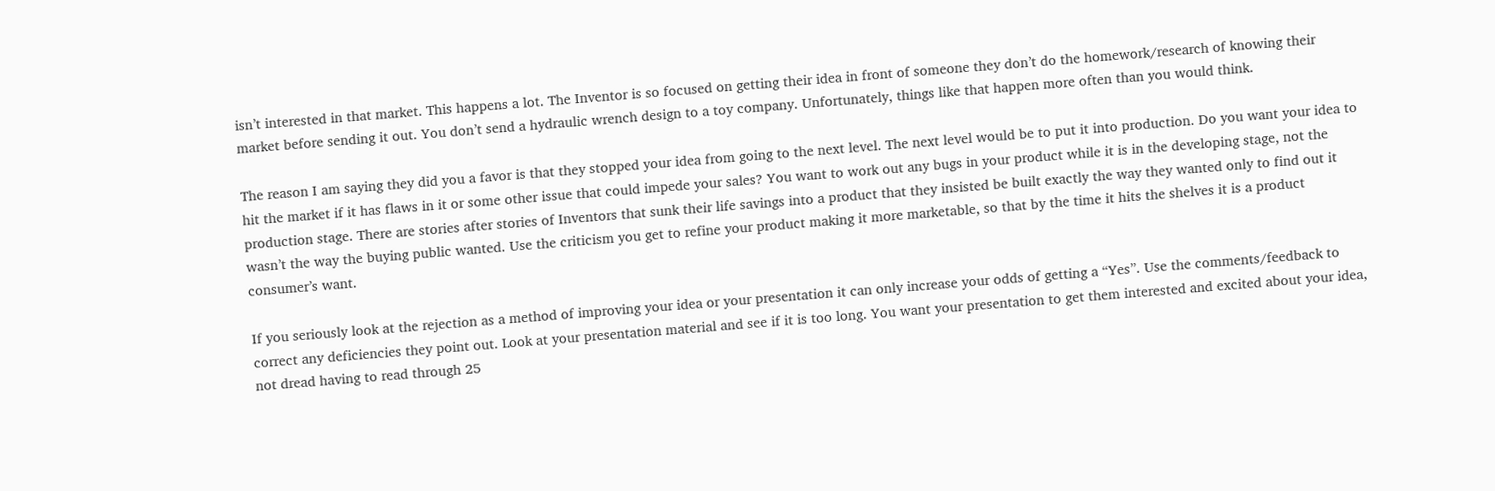isn’t interested in that market. This happens a lot. The Inventor is so focused on getting their idea in front of someone they don’t do the homework/research of knowing their market before sending it out. You don’t send a hydraulic wrench design to a toy company. Unfortunately, things like that happen more often than you would think.

The reason I am saying they did you a favor is that they stopped your idea from going to the next level. The next level would be to put it into production. Do you want your idea to hit the market if it has flaws in it or some other issue that could impede your sales? You want to work out any bugs in your product while it is in the developing stage, not the production stage. There are stories after stories of Inventors that sunk their life savings into a product that they insisted be built exactly the way they wanted only to find out it wasn’t the way the buying public wanted. Use the criticism you get to refine your product making it more marketable, so that by the time it hits the shelves it is a product consumer’s want.

If you seriously look at the rejection as a method of improving your idea or your presentation it can only increase your odds of getting a “Yes”. Use the comments/feedback to correct any deficiencies they point out. Look at your presentation material and see if it is too long. You want your presentation to get them interested and excited about your idea, not dread having to read through 25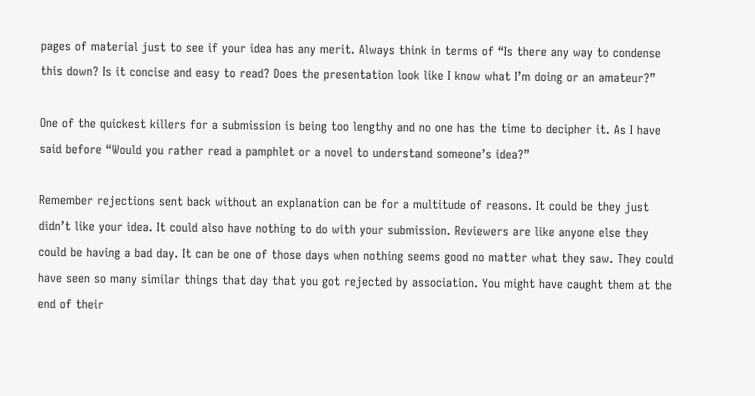pages of material just to see if your idea has any merit. Always think in terms of “Is there any way to condense this down? Is it concise and easy to read? Does the presentation look like I know what I’m doing or an amateur?”

One of the quickest killers for a submission is being too lengthy and no one has the time to decipher it. As I have said before “Would you rather read a pamphlet or a novel to understand someone’s idea?”

Remember rejections sent back without an explanation can be for a multitude of reasons. It could be they just didn’t like your idea. It could also have nothing to do with your submission. Reviewers are like anyone else they could be having a bad day. It can be one of those days when nothing seems good no matter what they saw. They could have seen so many similar things that day that you got rejected by association. You might have caught them at the end of their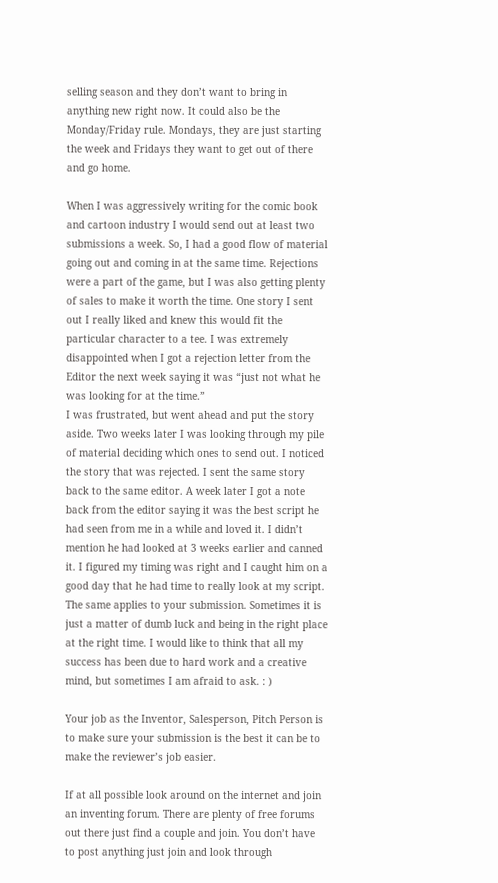selling season and they don’t want to bring in anything new right now. It could also be the Monday/Friday rule. Mondays, they are just starting the week and Fridays they want to get out of there and go home.

When I was aggressively writing for the comic book and cartoon industry I would send out at least two submissions a week. So, I had a good flow of material going out and coming in at the same time. Rejections were a part of the game, but I was also getting plenty of sales to make it worth the time. One story I sent out I really liked and knew this would fit the particular character to a tee. I was extremely disappointed when I got a rejection letter from the Editor the next week saying it was “just not what he was looking for at the time.”
I was frustrated, but went ahead and put the story aside. Two weeks later I was looking through my pile of material deciding which ones to send out. I noticed the story that was rejected. I sent the same story back to the same editor. A week later I got a note back from the editor saying it was the best script he had seen from me in a while and loved it. I didn’t mention he had looked at 3 weeks earlier and canned it. I figured my timing was right and I caught him on a good day that he had time to really look at my script. The same applies to your submission. Sometimes it is just a matter of dumb luck and being in the right place at the right time. I would like to think that all my success has been due to hard work and a creative mind, but sometimes I am afraid to ask. : )

Your job as the Inventor, Salesperson, Pitch Person is to make sure your submission is the best it can be to make the reviewer’s job easier.

If at all possible look around on the internet and join an inventing forum. There are plenty of free forums out there just find a couple and join. You don’t have to post anything just join and look through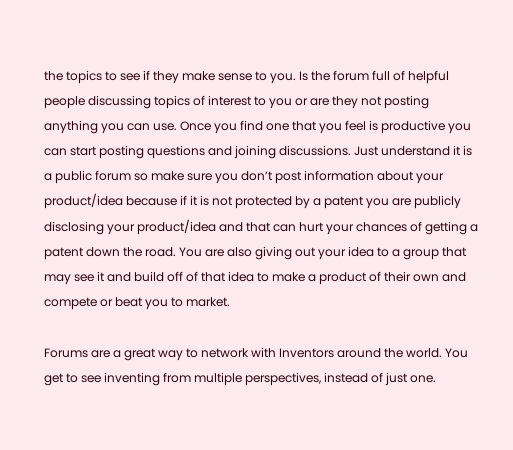the topics to see if they make sense to you. Is the forum full of helpful people discussing topics of interest to you or are they not posting anything you can use. Once you find one that you feel is productive you can start posting questions and joining discussions. Just understand it is a public forum so make sure you don’t post information about your product/idea because if it is not protected by a patent you are publicly disclosing your product/idea and that can hurt your chances of getting a patent down the road. You are also giving out your idea to a group that may see it and build off of that idea to make a product of their own and compete or beat you to market.

Forums are a great way to network with Inventors around the world. You get to see inventing from multiple perspectives, instead of just one.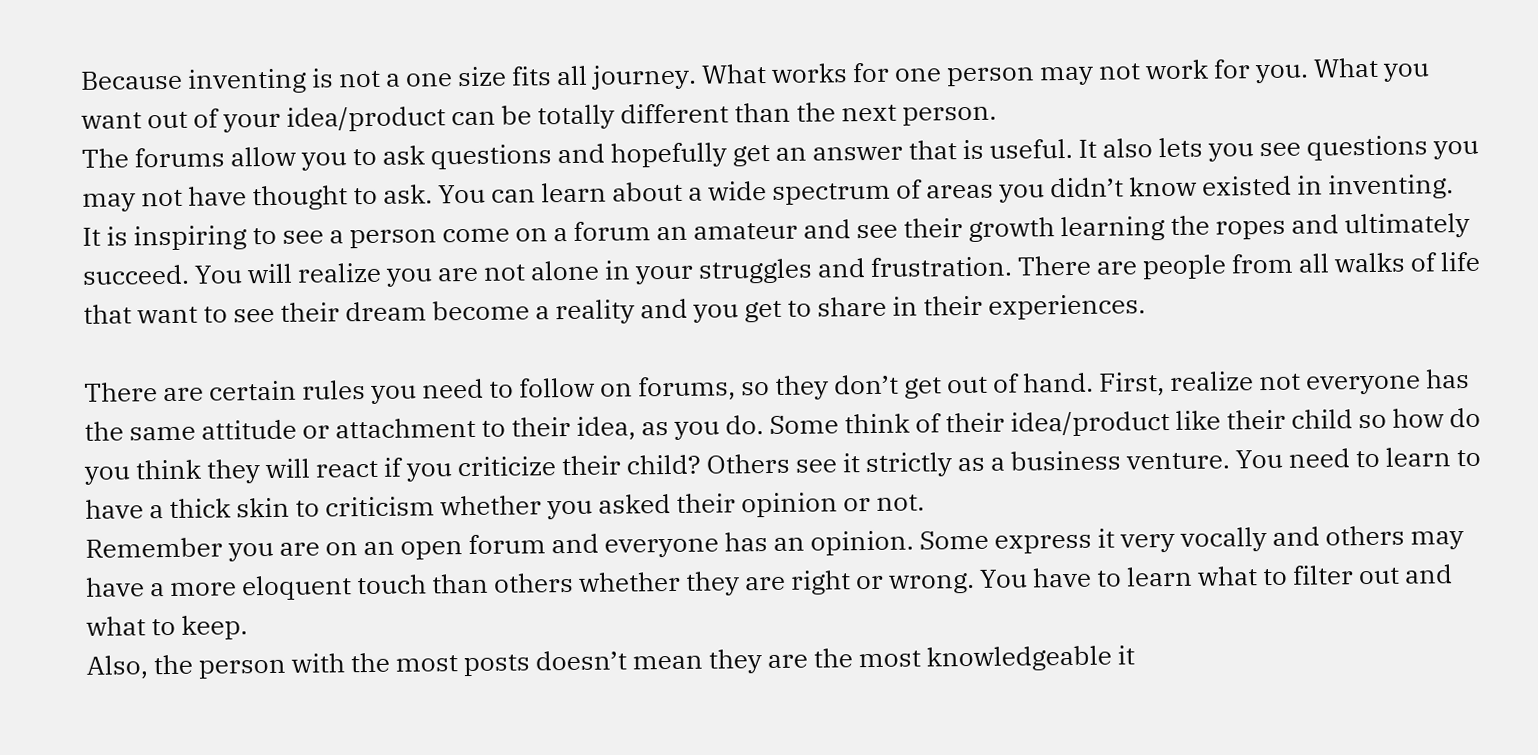Because inventing is not a one size fits all journey. What works for one person may not work for you. What you want out of your idea/product can be totally different than the next person.
The forums allow you to ask questions and hopefully get an answer that is useful. It also lets you see questions you may not have thought to ask. You can learn about a wide spectrum of areas you didn’t know existed in inventing.
It is inspiring to see a person come on a forum an amateur and see their growth learning the ropes and ultimately succeed. You will realize you are not alone in your struggles and frustration. There are people from all walks of life that want to see their dream become a reality and you get to share in their experiences.

There are certain rules you need to follow on forums, so they don’t get out of hand. First, realize not everyone has the same attitude or attachment to their idea, as you do. Some think of their idea/product like their child so how do you think they will react if you criticize their child? Others see it strictly as a business venture. You need to learn to have a thick skin to criticism whether you asked their opinion or not.
Remember you are on an open forum and everyone has an opinion. Some express it very vocally and others may have a more eloquent touch than others whether they are right or wrong. You have to learn what to filter out and what to keep.
Also, the person with the most posts doesn’t mean they are the most knowledgeable it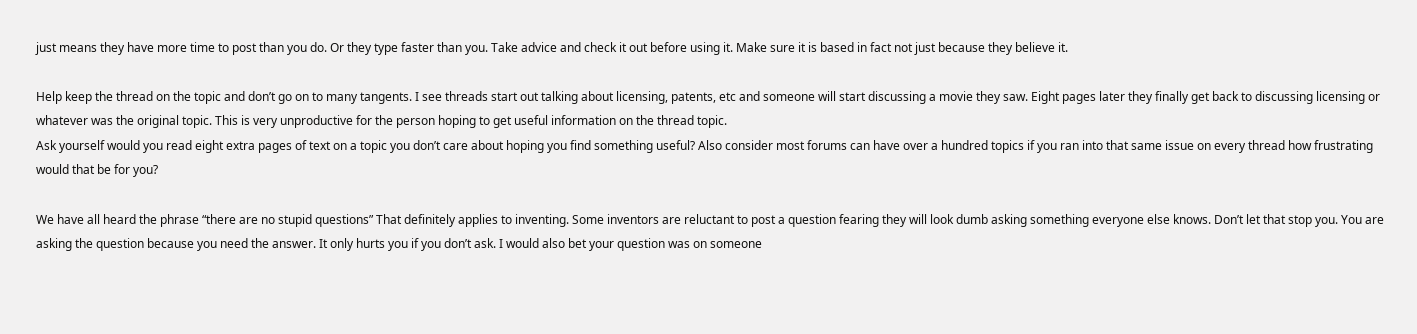just means they have more time to post than you do. Or they type faster than you. Take advice and check it out before using it. Make sure it is based in fact not just because they believe it.

Help keep the thread on the topic and don’t go on to many tangents. I see threads start out talking about licensing, patents, etc and someone will start discussing a movie they saw. Eight pages later they finally get back to discussing licensing or whatever was the original topic. This is very unproductive for the person hoping to get useful information on the thread topic.
Ask yourself would you read eight extra pages of text on a topic you don’t care about hoping you find something useful? Also consider most forums can have over a hundred topics if you ran into that same issue on every thread how frustrating would that be for you?

We have all heard the phrase “there are no stupid questions” That definitely applies to inventing. Some inventors are reluctant to post a question fearing they will look dumb asking something everyone else knows. Don’t let that stop you. You are asking the question because you need the answer. It only hurts you if you don’t ask. I would also bet your question was on someone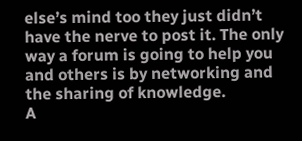else’s mind too they just didn’t have the nerve to post it. The only way a forum is going to help you and others is by networking and the sharing of knowledge.
A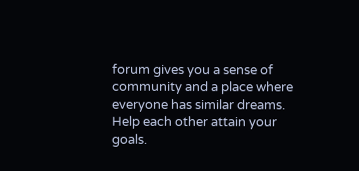forum gives you a sense of community and a place where everyone has similar dreams. Help each other attain your goals.